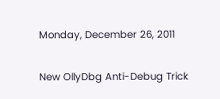Monday, December 26, 2011

New OllyDbg Anti-Debug Trick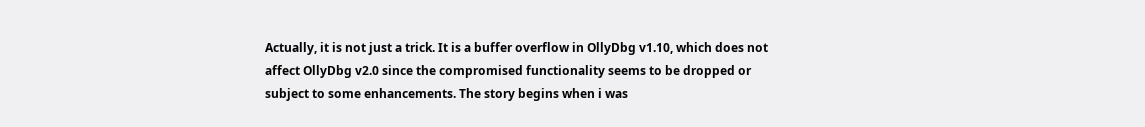Actually, it is not just a trick. It is a buffer overflow in OllyDbg v1.10, which does not affect OllyDbg v2.0 since the compromised functionality seems to be dropped or subject to some enhancements. The story begins when i was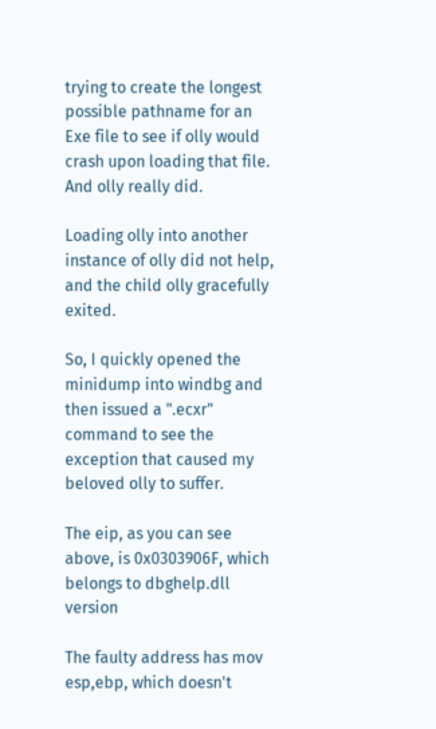trying to create the longest possible pathname for an Exe file to see if olly would crash upon loading that file. And olly really did.

Loading olly into another instance of olly did not help, and the child olly gracefully exited.

So, I quickly opened the minidump into windbg and then issued a ".ecxr" command to see the exception that caused my beloved olly to suffer.

The eip, as you can see above, is 0x0303906F, which belongs to dbghelp.dll version

The faulty address has mov esp,ebp, which doesn't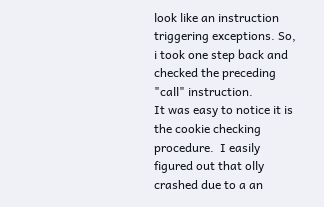look like an instruction triggering exceptions. So, i took one step back and checked the preceding "call" instruction.
It was easy to notice it is the cookie checking procedure.  I easily figured out that olly crashed due to a an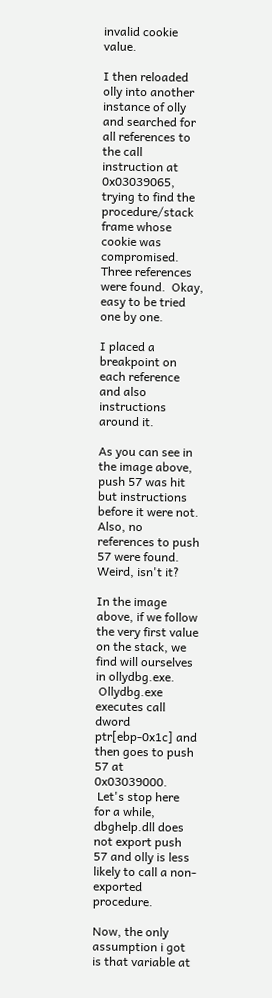invalid cookie value.

I then reloaded olly into another instance of olly and searched for all references to the call instruction at 0x03039065, trying to find the procedure/stack frame whose cookie was compromised.
Three references were found.  Okay, easy to be tried one by one.

I placed a breakpoint on each reference and also instructions around it.

As you can see in the image above, push 57 was hit but instructions before it were not. Also, no references to push 57 were found. Weird, isn't it?

In the image above, if we follow the very first value on the stack, we find will ourselves in ollydbg.exe.
 Ollydbg.exe executes call dword ptr[ebp-0x1c] and then goes to push 57 at 0x03039000.
 Let's stop here for a while, dbghelp.dll does not export push 57 and olly is less likely to call a non-exported procedure.

Now, the only assumption i got is that variable at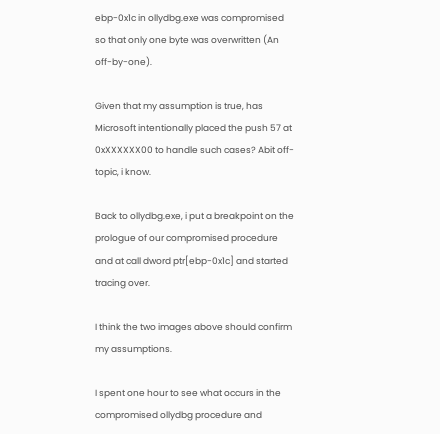ebp-0x1c in ollydbg.exe was compromised so that only one byte was overwritten (An off-by-one).

Given that my assumption is true, has Microsoft intentionally placed the push 57 at 0xXXXXXX00 to handle such cases? Abit off-topic, i know.

Back to ollydbg.exe, i put a breakpoint on the prologue of our compromised procedure and at call dword ptr[ebp-0x1c] and started tracing over.

I think the two images above should confirm my assumptions.

I spent one hour to see what occurs in the compromised ollydbg procedure and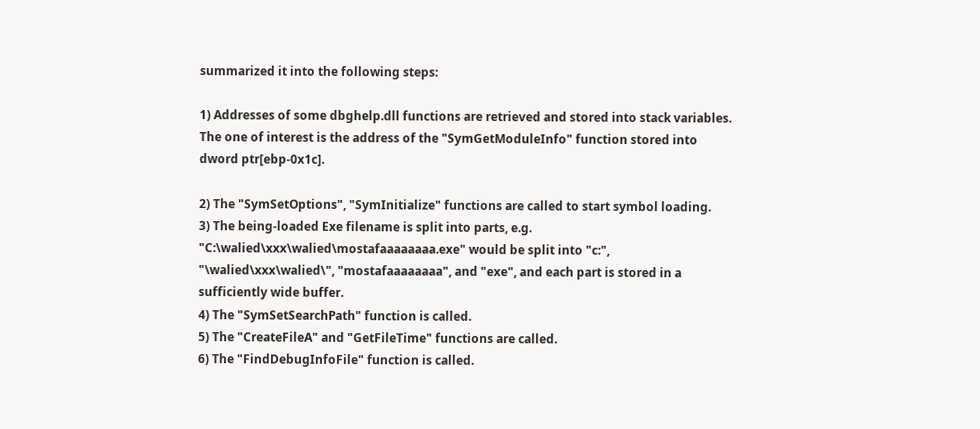summarized it into the following steps:

1) Addresses of some dbghelp.dll functions are retrieved and stored into stack variables. The one of interest is the address of the "SymGetModuleInfo" function stored into dword ptr[ebp-0x1c].

2) The "SymSetOptions", "SymInitialize" functions are called to start symbol loading.
3) The being-loaded Exe filename is split into parts, e.g. "C:\walied\xxx\walied\mostafaaaaaaaa.exe" would be split into "c:", "\walied\xxx\walied\", "mostafaaaaaaaa", and "exe", and each part is stored in a sufficiently wide buffer.
4) The "SymSetSearchPath" function is called.
5) The "CreateFileA" and "GetFileTime" functions are called.
6) The "FindDebugInfoFile" function is called.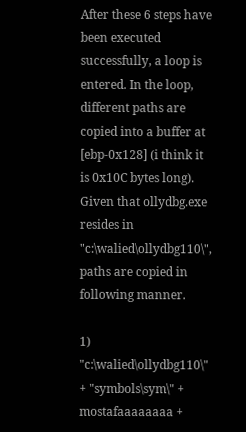After these 6 steps have been executed successfully, a loop is entered. In the loop, different paths are copied into a buffer at [ebp-0x128] (i think it is 0x10C bytes long). Given that ollydbg.exe resides in "c:\walied\ollydbg110\", paths are copied in following manner.

1) "c:\walied\ollydbg110\" + "symbols\sym\" + mostafaaaaaaaa +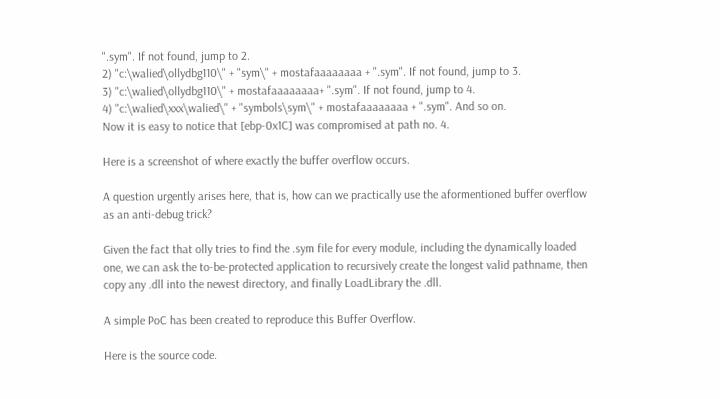".sym". If not found, jump to 2.
2) "c:\walied\ollydbg110\" + "sym\" + mostafaaaaaaaa + ".sym". If not found, jump to 3.
3) "c:\walied\ollydbg110\" + mostafaaaaaaaa+ ".sym". If not found, jump to 4.
4) "c:\walied\xxx\walied\" + "symbols\sym\" + mostafaaaaaaaa + ".sym". And so on.
Now it is easy to notice that [ebp-0x1C] was compromised at path no. 4.

Here is a screenshot of where exactly the buffer overflow occurs.

A question urgently arises here, that is, how can we practically use the aformentioned buffer overflow as an anti-debug trick?

Given the fact that olly tries to find the .sym file for every module, including the dynamically loaded one, we can ask the to-be-protected application to recursively create the longest valid pathname, then copy any .dll into the newest directory, and finally LoadLibrary the .dll.

A simple PoC has been created to reproduce this Buffer Overflow.

Here is the source code.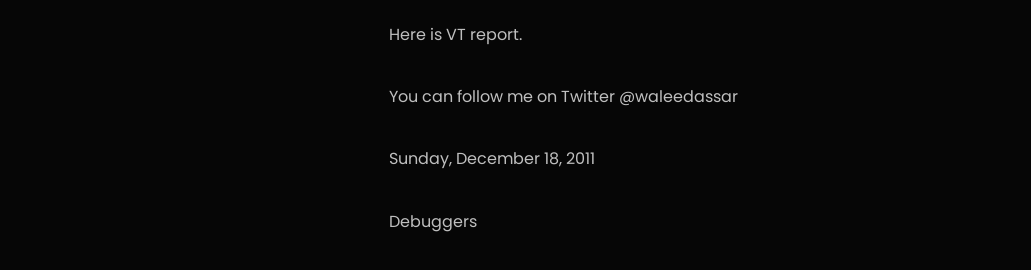Here is VT report.

You can follow me on Twitter @waleedassar

Sunday, December 18, 2011

Debuggers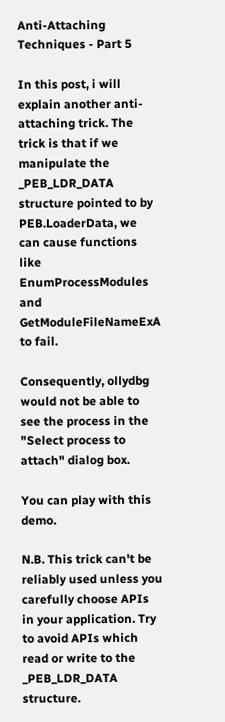Anti-Attaching Techniques - Part 5

In this post, i will explain another anti-attaching trick. The trick is that if we manipulate the _PEB_LDR_DATA structure pointed to by PEB.LoaderData, we can cause functions like EnumProcessModules and GetModuleFileNameExA to fail.

Consequently, ollydbg would not be able to see the process in the "Select process to attach" dialog box.

You can play with this demo.

N.B. This trick can't be reliably used unless you carefully choose APIs in your application. Try to avoid APIs which read or write to the _PEB_LDR_DATA structure.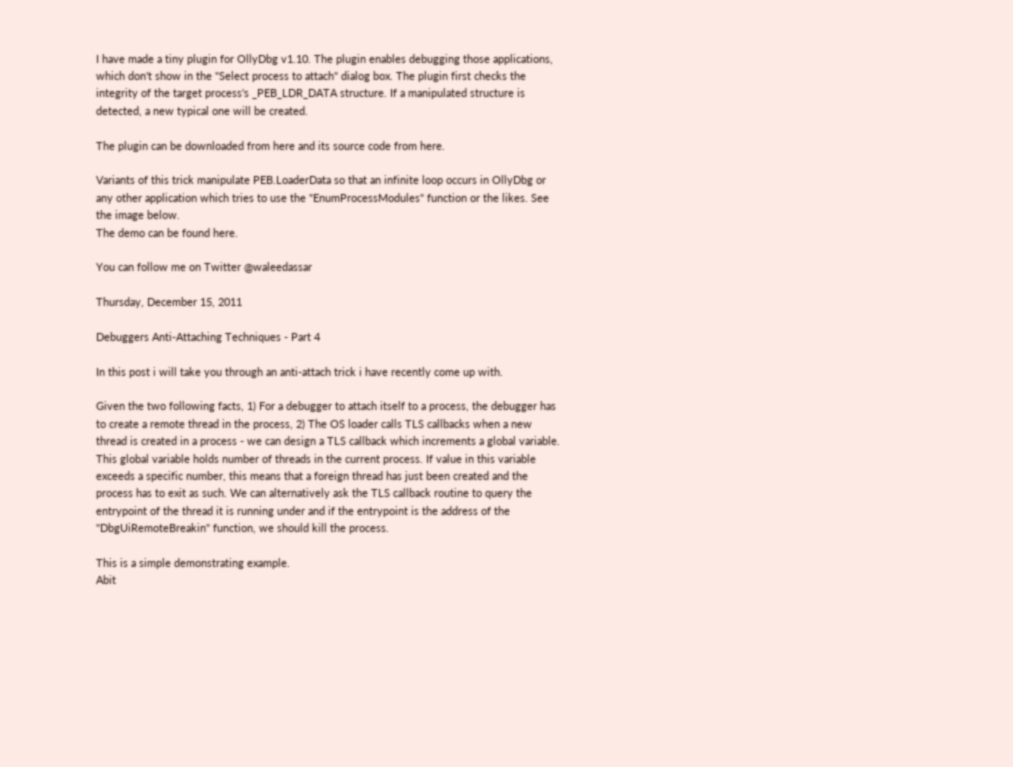I have made a tiny plugin for OllyDbg v1.10. The plugin enables debugging those applications, which don't show in the "Select process to attach" dialog box. The plugin first checks the integrity of the target process's _PEB_LDR_DATA structure. If a manipulated structure is detected, a new typical one will be created.

The plugin can be downloaded from here and its source code from here.

Variants of this trick manipulate PEB.LoaderData so that an infinite loop occurs in OllyDbg or any other application which tries to use the "EnumProcessModules" function or the likes. See the image below.
The demo can be found here.

You can follow me on Twitter @waleedassar

Thursday, December 15, 2011

Debuggers Anti-Attaching Techniques - Part 4

In this post i will take you through an anti-attach trick i have recently come up with.

Given the two following facts, 1) For a debugger to attach itself to a process, the debugger has to create a remote thread in the process, 2) The OS loader calls TLS callbacks when a new thread is created in a process - we can design a TLS callback which increments a global variable. This global variable holds number of threads in the current process. If value in this variable exceeds a specific number, this means that a foreign thread has just been created and the process has to exit as such. We can alternatively ask the TLS callback routine to query the entrypoint of the thread it is running under and if the entrypoint is the address of the "DbgUiRemoteBreakin" function, we should kill the process.

This is a simple demonstrating example.
Abit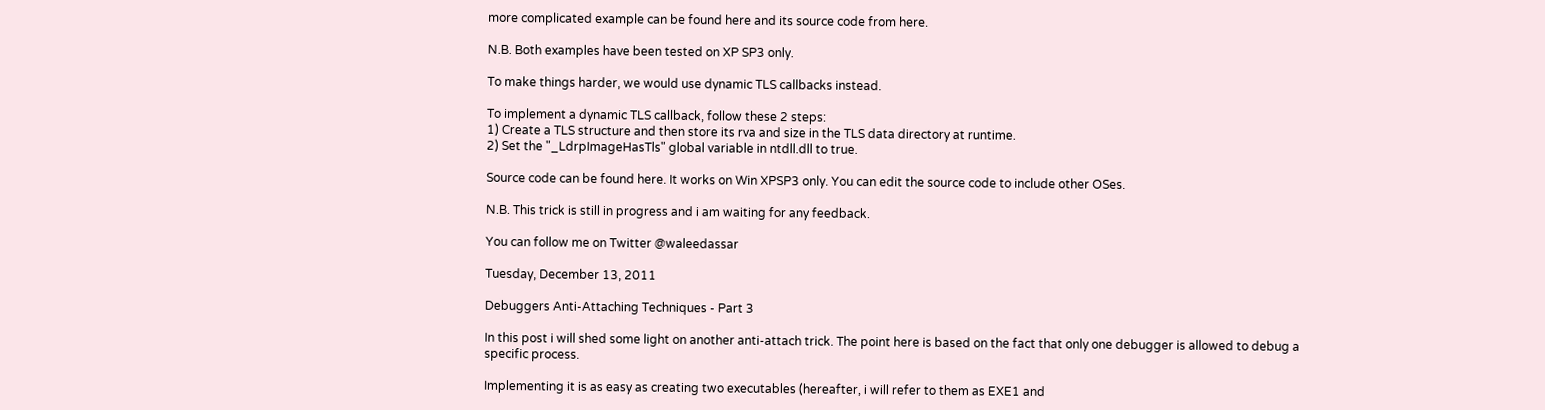more complicated example can be found here and its source code from here.

N.B. Both examples have been tested on XP SP3 only.

To make things harder, we would use dynamic TLS callbacks instead.

To implement a dynamic TLS callback, follow these 2 steps:
1) Create a TLS structure and then store its rva and size in the TLS data directory at runtime.
2) Set the "_LdrpImageHasTls" global variable in ntdll.dll to true.

Source code can be found here. It works on Win XPSP3 only. You can edit the source code to include other OSes.

N.B. This trick is still in progress and i am waiting for any feedback.

You can follow me on Twitter @waleedassar

Tuesday, December 13, 2011

Debuggers Anti-Attaching Techniques - Part 3

In this post i will shed some light on another anti-attach trick. The point here is based on the fact that only one debugger is allowed to debug a specific process.

Implementing it is as easy as creating two executables (hereafter, i will refer to them as EXE1 and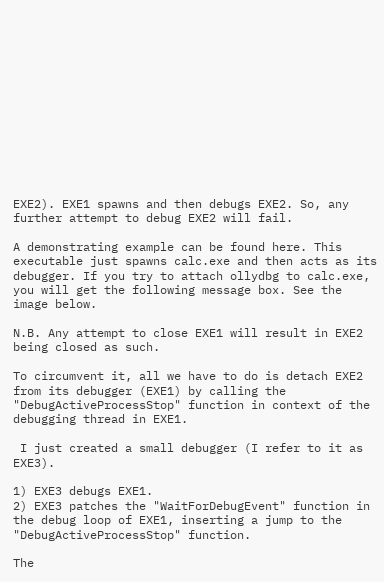EXE2). EXE1 spawns and then debugs EXE2. So, any further attempt to debug EXE2 will fail.

A demonstrating example can be found here. This executable just spawns calc.exe and then acts as its debugger. If you try to attach ollydbg to calc.exe, you will get the following message box. See the image below.

N.B. Any attempt to close EXE1 will result in EXE2 being closed as such.

To circumvent it, all we have to do is detach EXE2 from its debugger (EXE1) by calling the "DebugActiveProcessStop" function in context of the debugging thread in EXE1.

 I just created a small debugger (I refer to it as EXE3).

1) EXE3 debugs EXE1.
2) EXE3 patches the "WaitForDebugEvent" function in the debug loop of EXE1, inserting a jump to the "DebugActiveProcessStop" function.

The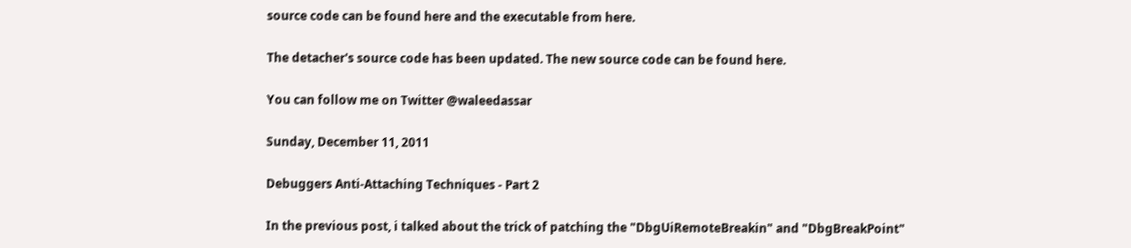source code can be found here and the executable from here.

The detacher's source code has been updated. The new source code can be found here.

You can follow me on Twitter @waleedassar

Sunday, December 11, 2011

Debuggers Anti-Attaching Techniques - Part 2

In the previous post, i talked about the trick of patching the "DbgUiRemoteBreakin" and "DbgBreakPoint"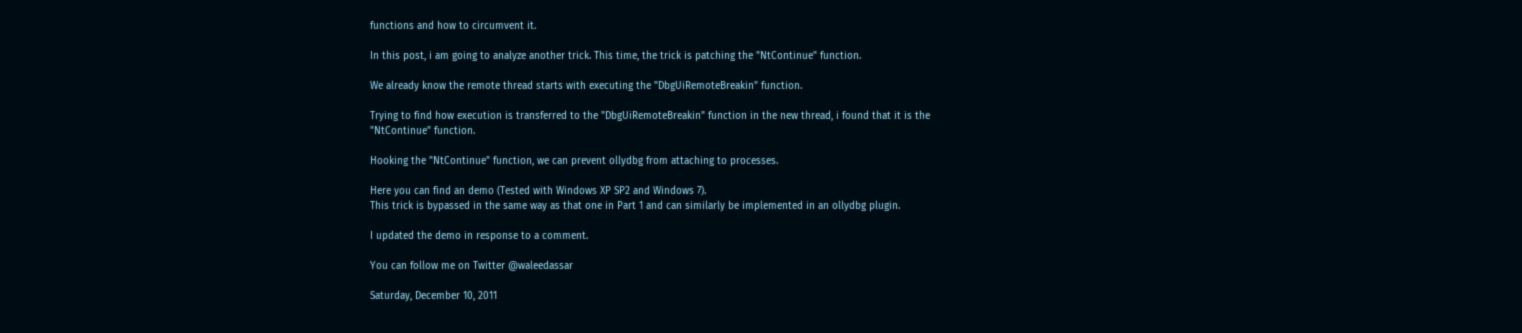functions and how to circumvent it.

In this post, i am going to analyze another trick. This time, the trick is patching the "NtContinue" function.

We already know the remote thread starts with executing the "DbgUiRemoteBreakin" function.

Trying to find how execution is transferred to the "DbgUiRemoteBreakin" function in the new thread, i found that it is the "NtContinue" function.

Hooking the "NtContinue" function, we can prevent ollydbg from attaching to processes.

Here you can find an demo (Tested with Windows XP SP2 and Windows 7).
This trick is bypassed in the same way as that one in Part 1 and can similarly be implemented in an ollydbg plugin.

I updated the demo in response to a comment.

You can follow me on Twitter @waleedassar

Saturday, December 10, 2011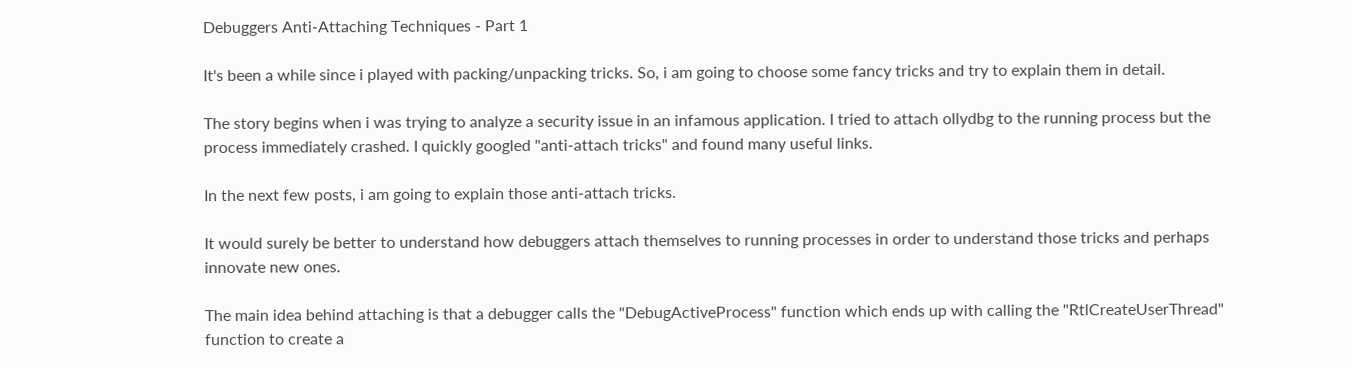Debuggers Anti-Attaching Techniques - Part 1

It's been a while since i played with packing/unpacking tricks. So, i am going to choose some fancy tricks and try to explain them in detail.

The story begins when i was trying to analyze a security issue in an infamous application. I tried to attach ollydbg to the running process but the process immediately crashed. I quickly googled "anti-attach tricks" and found many useful links.

In the next few posts, i am going to explain those anti-attach tricks.

It would surely be better to understand how debuggers attach themselves to running processes in order to understand those tricks and perhaps innovate new ones.

The main idea behind attaching is that a debugger calls the "DebugActiveProcess" function which ends up with calling the "RtlCreateUserThread" function to create a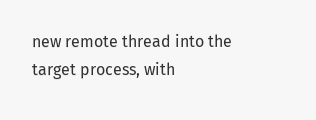new remote thread into the target process, with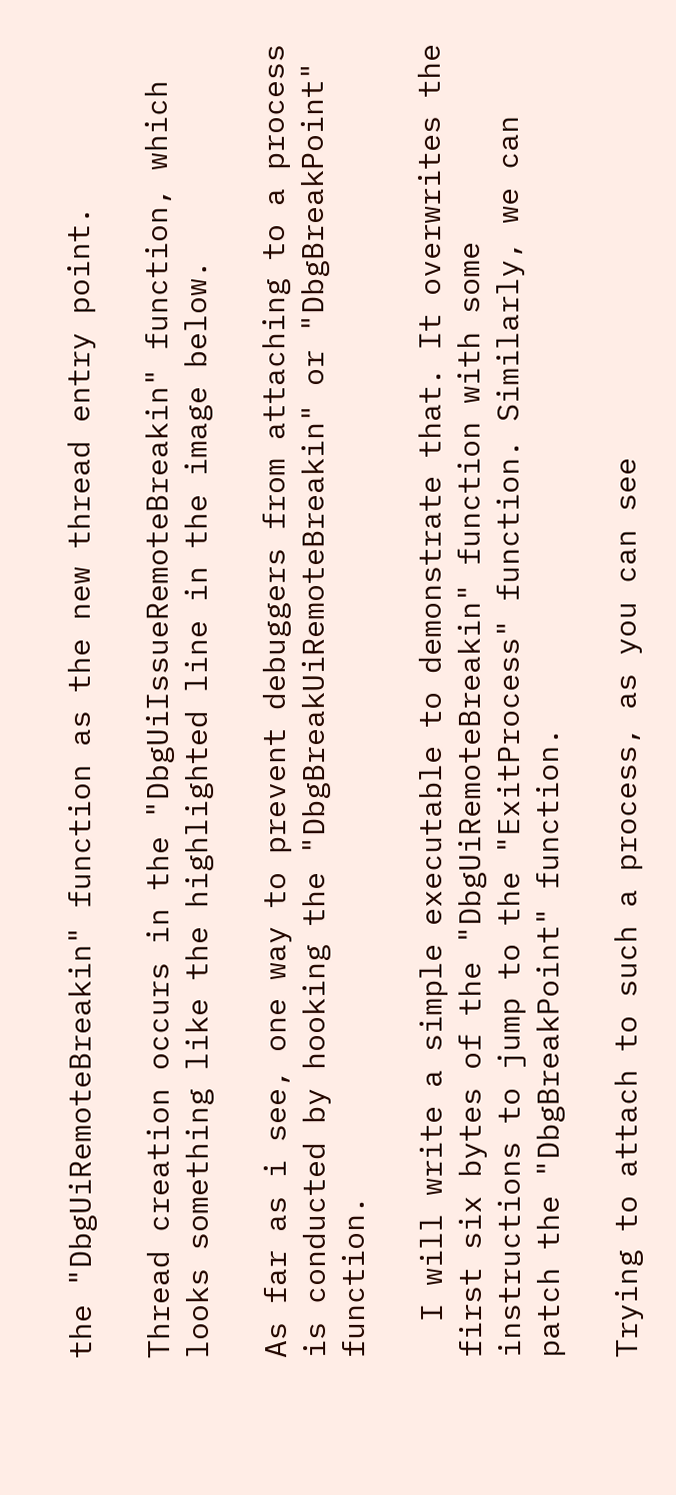the "DbgUiRemoteBreakin" function as the new thread entry point.

Thread creation occurs in the "DbgUiIssueRemoteBreakin" function, which looks something like the highlighted line in the image below.

As far as i see, one way to prevent debuggers from attaching to a process is conducted by hooking the "DbgBreakUiRemoteBreakin" or "DbgBreakPoint" function.

  I will write a simple executable to demonstrate that. It overwrites the first six bytes of the "DbgUiRemoteBreakin" function with some instructions to jump to the "ExitProcess" function. Similarly, we can patch the "DbgBreakPoint" function.

Trying to attach to such a process, as you can see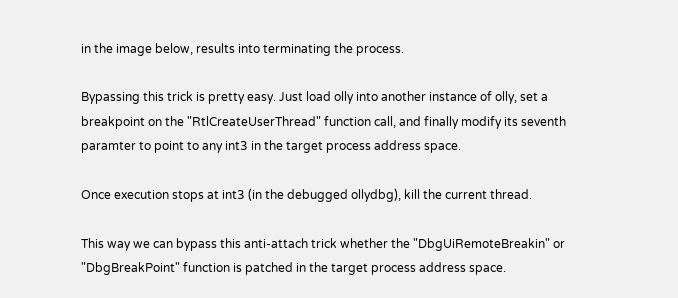in the image below, results into terminating the process.

Bypassing this trick is pretty easy. Just load olly into another instance of olly, set a breakpoint on the "RtlCreateUserThread" function call, and finally modify its seventh paramter to point to any int3 in the target process address space.

Once execution stops at int3 (in the debugged ollydbg), kill the current thread.

This way we can bypass this anti-attach trick whether the "DbgUiRemoteBreakin" or "DbgBreakPoint" function is patched in the target process address space.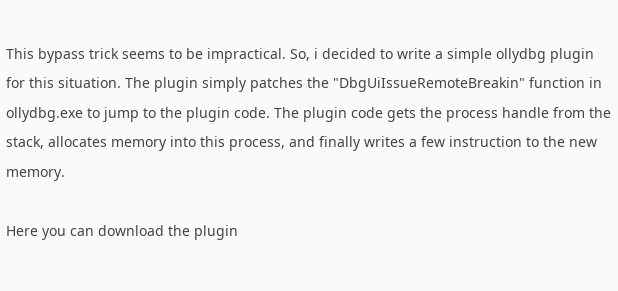This bypass trick seems to be impractical. So, i decided to write a simple ollydbg plugin for this situation. The plugin simply patches the "DbgUiIssueRemoteBreakin" function in ollydbg.exe to jump to the plugin code. The plugin code gets the process handle from the stack, allocates memory into this process, and finally writes a few instruction to the new memory.

Here you can download the plugin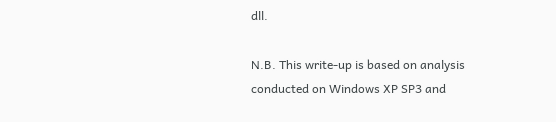dll.

N.B. This write-up is based on analysis conducted on Windows XP SP3 and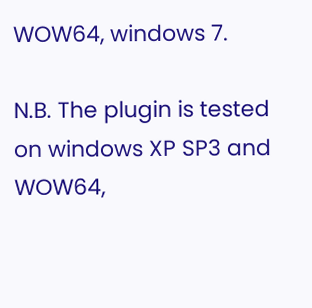WOW64, windows 7.

N.B. The plugin is tested on windows XP SP3 and WOW64,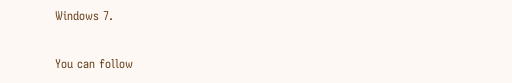Windows 7.

You can follow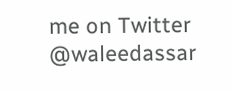me on Twitter @waleedassar